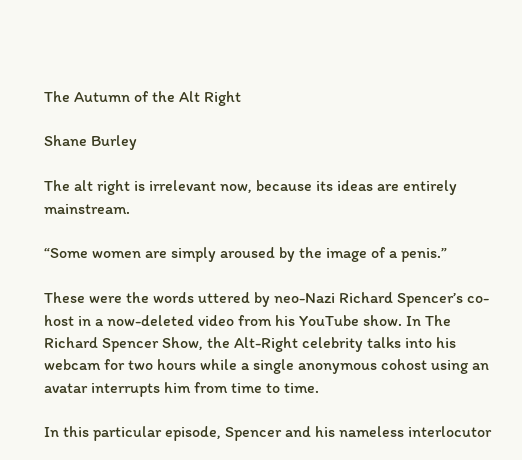The Autumn of the Alt Right

Shane Burley

The alt right is irrelevant now, because its ideas are entirely mainstream.

“Some women are simply aroused by the image of a penis.”

These were the words uttered by neo-Nazi Richard Spencer’s co-host in a now-deleted video from his YouTube show. In The Richard Spencer Show, the Alt-Right celebrity talks into his webcam for two hours while a single anonymous cohost using an avatar interrupts him from time to time.

In this particular episode, Spencer and his nameless interlocutor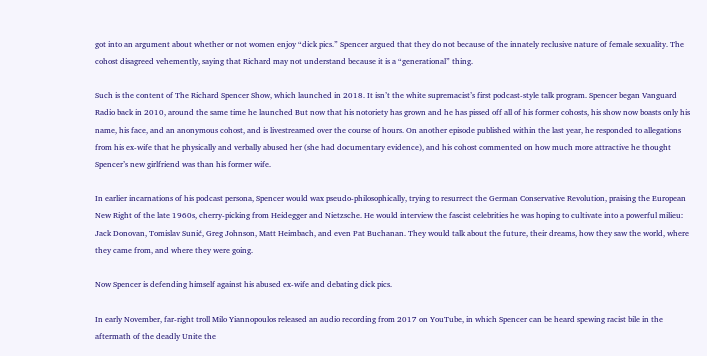got into an argument about whether or not women enjoy “dick pics.” Spencer argued that they do not because of the innately reclusive nature of female sexuality. The cohost disagreed vehemently, saying that Richard may not understand because it is a “generational” thing.

Such is the content of The Richard Spencer Show, which launched in 2018. It isn’t the white supremacist’s first podcast-style talk program. Spencer began Vanguard Radio back in 2010, around the same time he launched But now that his notoriety has grown and he has pissed off all of his former cohosts, his show now boasts only his name, his face, and an anonymous cohost, and is livestreamed over the course of hours. On another episode published within the last year, he responded to allegations from his ex-wife that he physically and verbally abused her (she had documentary evidence), and his cohost commented on how much more attractive he thought Spencer’s new girlfriend was than his former wife.

In earlier incarnations of his podcast persona, Spencer would wax pseudo-philosophically, trying to resurrect the German Conservative Revolution, praising the European New Right of the late 1960s, cherry-picking from Heidegger and Nietzsche. He would interview the fascist celebrities he was hoping to cultivate into a powerful milieu: Jack Donovan, Tomislav Sunić, Greg Johnson, Matt Heimbach, and even Pat Buchanan. They would talk about the future, their dreams, how they saw the world, where they came from, and where they were going.

Now Spencer is defending himself against his abused ex-wife and debating dick pics.

In early November, far-right troll Milo Yiannopoulos released an audio recording from 2017 on YouTube, in which Spencer can be heard spewing racist bile in the aftermath of the deadly Unite the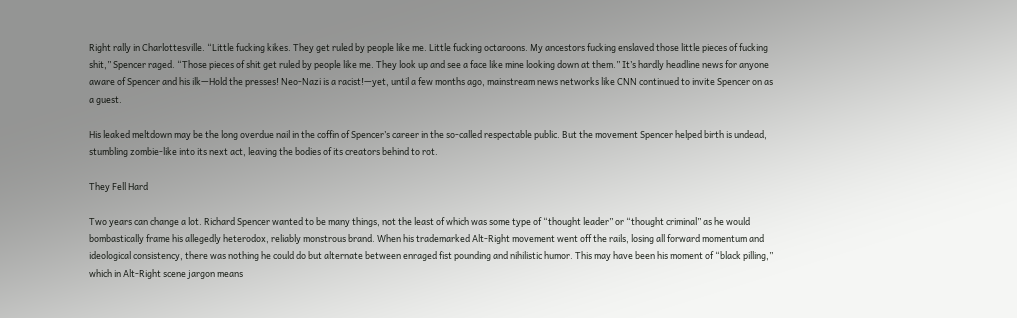Right rally in Charlottesville. “Little fucking kikes. They get ruled by people like me. Little fucking octaroons. My ancestors fucking enslaved those little pieces of fucking shit,” Spencer raged. “Those pieces of shit get ruled by people like me. They look up and see a face like mine looking down at them.” It’s hardly headline news for anyone aware of Spencer and his ilk—Hold the presses! Neo-Nazi is a racist!—yet, until a few months ago, mainstream news networks like CNN continued to invite Spencer on as a guest.

His leaked meltdown may be the long overdue nail in the coffin of Spencer’s career in the so-called respectable public. But the movement Spencer helped birth is undead, stumbling zombie-like into its next act, leaving the bodies of its creators behind to rot.

They Fell Hard

Two years can change a lot. Richard Spencer wanted to be many things, not the least of which was some type of “thought leader” or “thought criminal” as he would bombastically frame his allegedly heterodox, reliably monstrous brand. When his trademarked Alt-Right movement went off the rails, losing all forward momentum and ideological consistency, there was nothing he could do but alternate between enraged fist pounding and nihilistic humor. This may have been his moment of “black pilling,” which in Alt-Right scene jargon means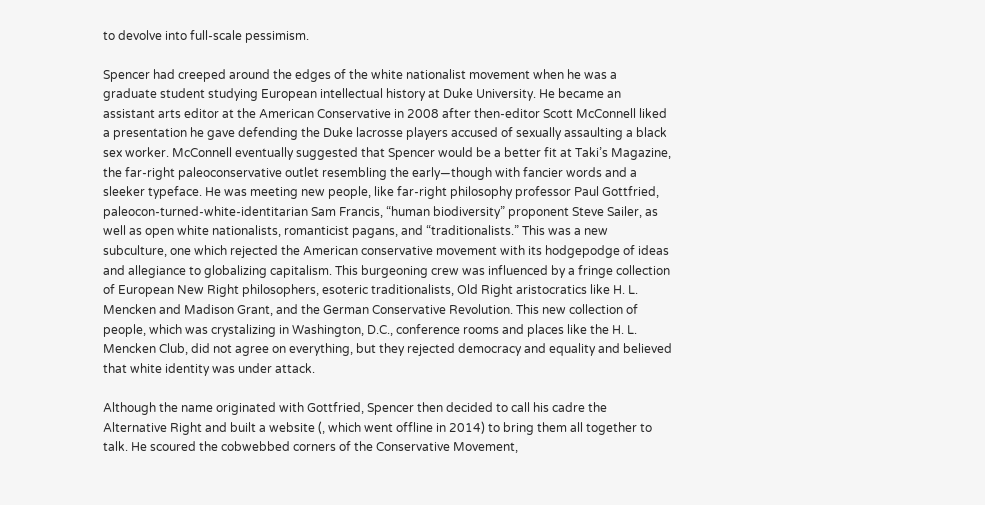to devolve into full-scale pessimism.

Spencer had creeped around the edges of the white nationalist movement when he was a graduate student studying European intellectual history at Duke University. He became an assistant arts editor at the American Conservative in 2008 after then-editor Scott McConnell liked a presentation he gave defending the Duke lacrosse players accused of sexually assaulting a black sex worker. McConnell eventually suggested that Spencer would be a better fit at Taki’s Magazine, the far-right paleoconservative outlet resembling the early—though with fancier words and a sleeker typeface. He was meeting new people, like far-right philosophy professor Paul Gottfried, paleocon-turned-white-identitarian Sam Francis, “human biodiversity” proponent Steve Sailer, as well as open white nationalists, romanticist pagans, and “traditionalists.” This was a new subculture, one which rejected the American conservative movement with its hodgepodge of ideas and allegiance to globalizing capitalism. This burgeoning crew was influenced by a fringe collection of European New Right philosophers, esoteric traditionalists, Old Right aristocratics like H. L. Mencken and Madison Grant, and the German Conservative Revolution. This new collection of people, which was crystalizing in Washington, D.C., conference rooms and places like the H. L. Mencken Club, did not agree on everything, but they rejected democracy and equality and believed that white identity was under attack.

Although the name originated with Gottfried, Spencer then decided to call his cadre the Alternative Right and built a website (, which went offline in 2014) to bring them all together to talk. He scoured the cobwebbed corners of the Conservative Movement,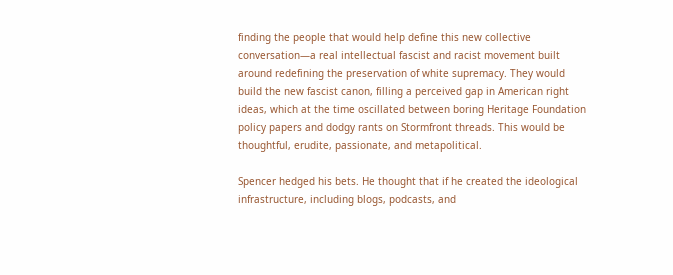finding the people that would help define this new collective conversation—a real intellectual fascist and racist movement built around redefining the preservation of white supremacy. They would build the new fascist canon, filling a perceived gap in American right ideas, which at the time oscillated between boring Heritage Foundation policy papers and dodgy rants on Stormfront threads. This would be thoughtful, erudite, passionate, and metapolitical.

Spencer hedged his bets. He thought that if he created the ideological infrastructure, including blogs, podcasts, and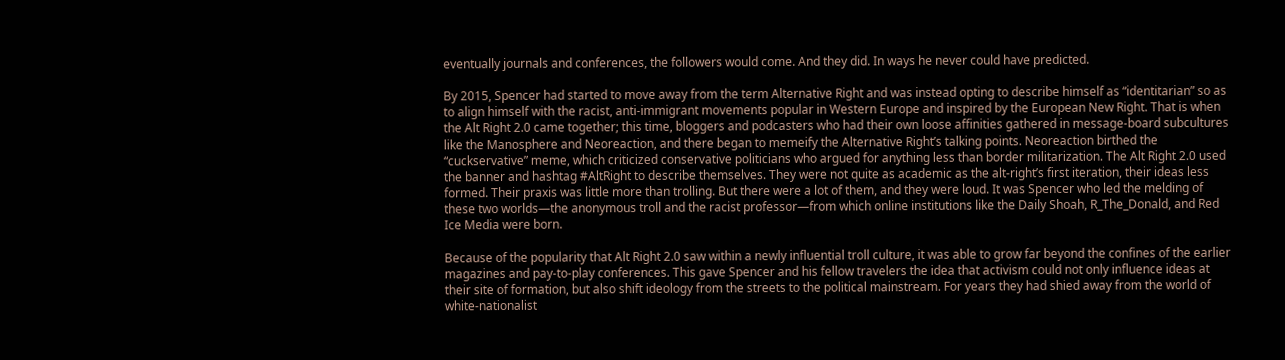eventually journals and conferences, the followers would come. And they did. In ways he never could have predicted.

By 2015, Spencer had started to move away from the term Alternative Right and was instead opting to describe himself as “identitarian” so as to align himself with the racist, anti-immigrant movements popular in Western Europe and inspired by the European New Right. That is when the Alt Right 2.0 came together; this time, bloggers and podcasters who had their own loose affinities gathered in message-board subcultures like the Manosphere and Neoreaction, and there began to memeify the Alternative Right’s talking points. Neoreaction birthed the “cuckservative” meme, which criticized conservative politicians who argued for anything less than border militarization. The Alt Right 2.0 used the banner and hashtag #AltRight to describe themselves. They were not quite as academic as the alt-right’s first iteration, their ideas less formed. Their praxis was little more than trolling. But there were a lot of them, and they were loud. It was Spencer who led the melding of these two worlds—the anonymous troll and the racist professor—from which online institutions like the Daily Shoah, R_The_Donald, and Red Ice Media were born.

Because of the popularity that Alt Right 2.0 saw within a newly influential troll culture, it was able to grow far beyond the confines of the earlier magazines and pay-to-play conferences. This gave Spencer and his fellow travelers the idea that activism could not only influence ideas at their site of formation, but also shift ideology from the streets to the political mainstream. For years they had shied away from the world of white-nationalist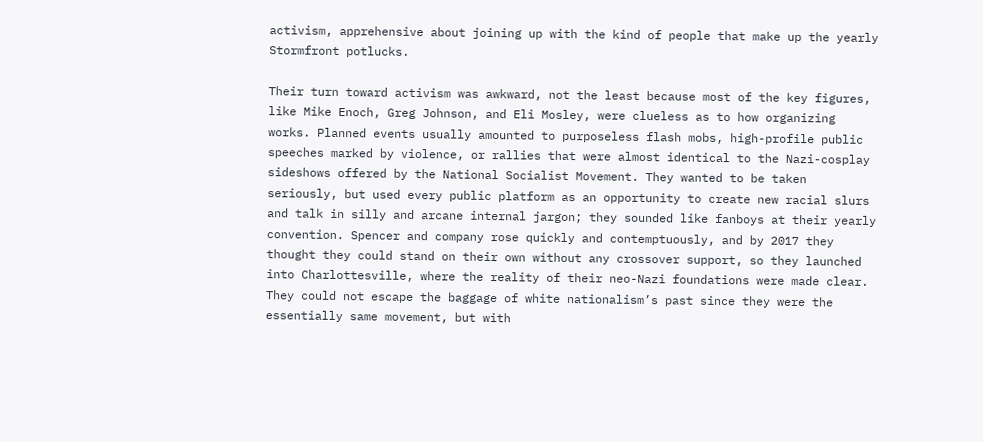activism, apprehensive about joining up with the kind of people that make up the yearly Stormfront potlucks.

Their turn toward activism was awkward, not the least because most of the key figures, like Mike Enoch, Greg Johnson, and Eli Mosley, were clueless as to how organizing works. Planned events usually amounted to purposeless flash mobs, high-profile public speeches marked by violence, or rallies that were almost identical to the Nazi-cosplay sideshows offered by the National Socialist Movement. They wanted to be taken seriously, but used every public platform as an opportunity to create new racial slurs and talk in silly and arcane internal jargon; they sounded like fanboys at their yearly convention. Spencer and company rose quickly and contemptuously, and by 2017 they thought they could stand on their own without any crossover support, so they launched into Charlottesville, where the reality of their neo-Nazi foundations were made clear. They could not escape the baggage of white nationalism’s past since they were the essentially same movement, but with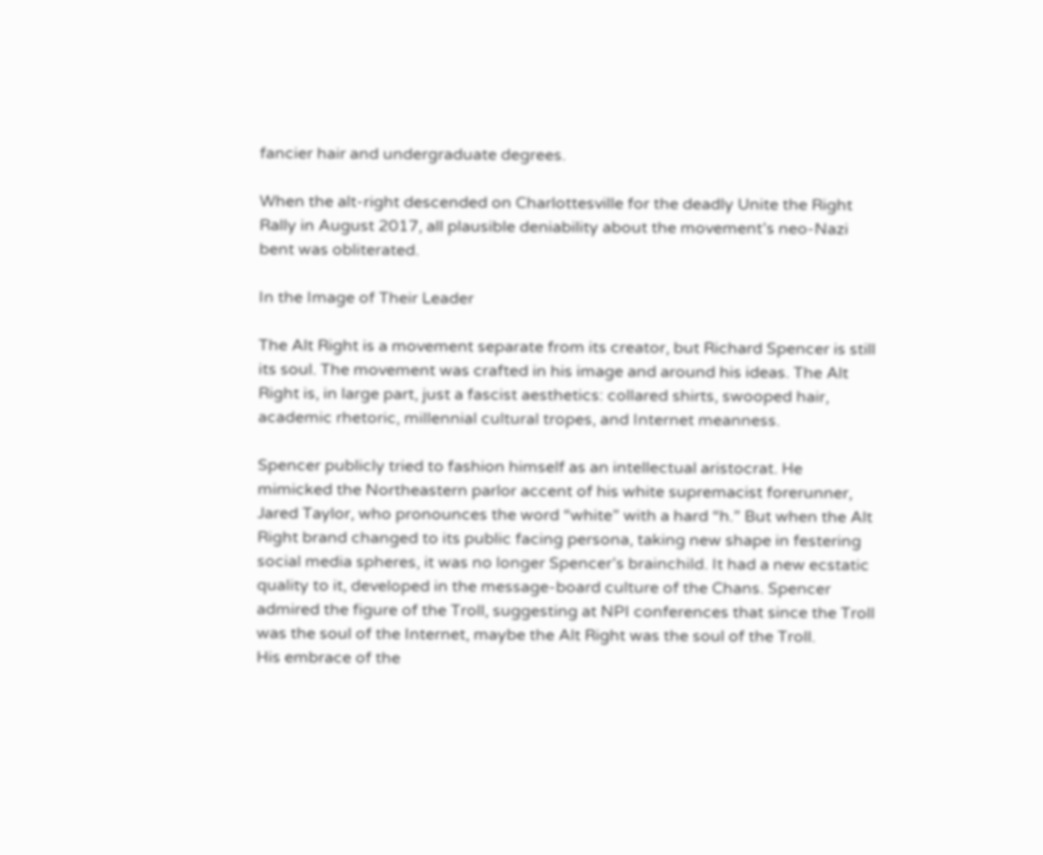fancier hair and undergraduate degrees.

When the alt-right descended on Charlottesville for the deadly Unite the Right Rally in August 2017, all plausible deniability about the movement’s neo-Nazi bent was obliterated.

In the Image of Their Leader

The Alt Right is a movement separate from its creator, but Richard Spencer is still its soul. The movement was crafted in his image and around his ideas. The Alt Right is, in large part, just a fascist aesthetics: collared shirts, swooped hair, academic rhetoric, millennial cultural tropes, and Internet meanness.

Spencer publicly tried to fashion himself as an intellectual aristocrat. He mimicked the Northeastern parlor accent of his white supremacist forerunner, Jared Taylor, who pronounces the word “white” with a hard “h.” But when the Alt Right brand changed to its public facing persona, taking new shape in festering social media spheres, it was no longer Spencer’s brainchild. It had a new ecstatic quality to it, developed in the message-board culture of the Chans. Spencer admired the figure of the Troll, suggesting at NPI conferences that since the Troll was the soul of the Internet, maybe the Alt Right was the soul of the Troll.
His embrace of the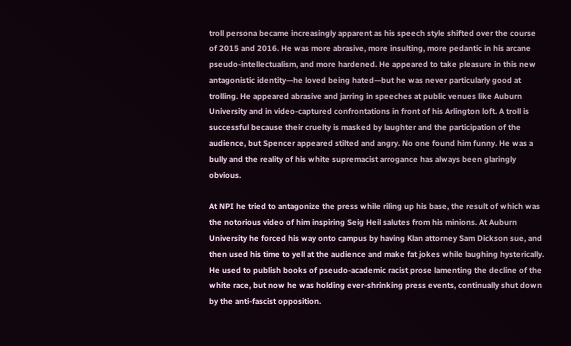troll persona became increasingly apparent as his speech style shifted over the course of 2015 and 2016. He was more abrasive, more insulting, more pedantic in his arcane pseudo-intellectualism, and more hardened. He appeared to take pleasure in this new antagonistic identity—he loved being hated—but he was never particularly good at trolling. He appeared abrasive and jarring in speeches at public venues like Auburn University and in video-captured confrontations in front of his Arlington loft. A troll is successful because their cruelty is masked by laughter and the participation of the audience, but Spencer appeared stilted and angry. No one found him funny. He was a bully and the reality of his white supremacist arrogance has always been glaringly obvious.

At NPI he tried to antagonize the press while riling up his base, the result of which was the notorious video of him inspiring Seig Heil salutes from his minions. At Auburn University he forced his way onto campus by having Klan attorney Sam Dickson sue, and then used his time to yell at the audience and make fat jokes while laughing hysterically. He used to publish books of pseudo-academic racist prose lamenting the decline of the white race, but now he was holding ever-shrinking press events, continually shut down by the anti-fascist opposition.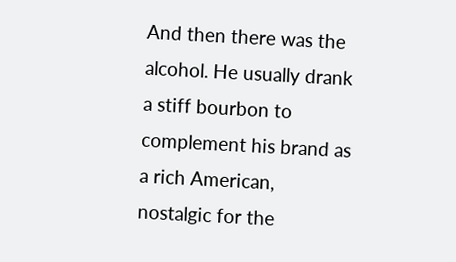And then there was the alcohol. He usually drank a stiff bourbon to complement his brand as a rich American, nostalgic for the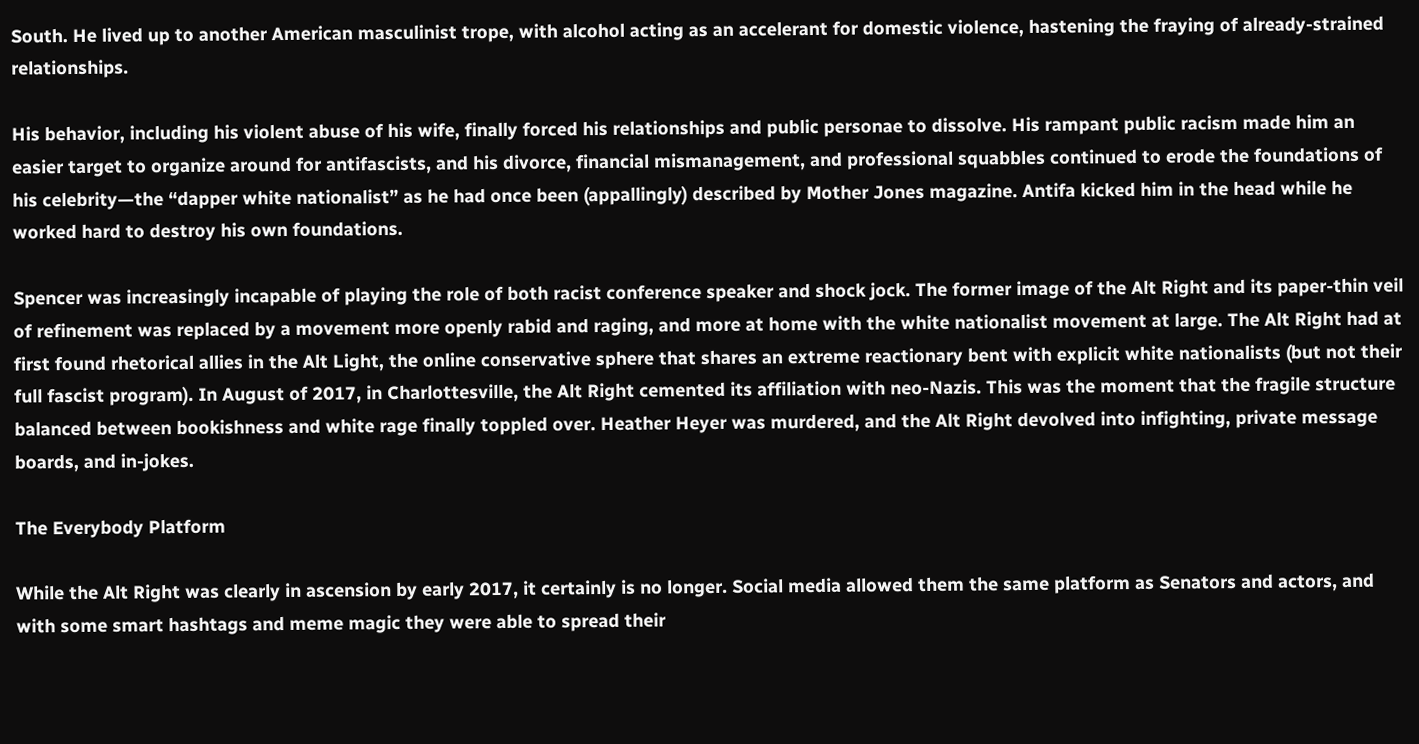South. He lived up to another American masculinist trope, with alcohol acting as an accelerant for domestic violence, hastening the fraying of already-strained relationships.

His behavior, including his violent abuse of his wife, finally forced his relationships and public personae to dissolve. His rampant public racism made him an easier target to organize around for antifascists, and his divorce, financial mismanagement, and professional squabbles continued to erode the foundations of his celebrity—the “dapper white nationalist” as he had once been (appallingly) described by Mother Jones magazine. Antifa kicked him in the head while he worked hard to destroy his own foundations.

Spencer was increasingly incapable of playing the role of both racist conference speaker and shock jock. The former image of the Alt Right and its paper-thin veil of refinement was replaced by a movement more openly rabid and raging, and more at home with the white nationalist movement at large. The Alt Right had at first found rhetorical allies in the Alt Light, the online conservative sphere that shares an extreme reactionary bent with explicit white nationalists (but not their full fascist program). In August of 2017, in Charlottesville, the Alt Right cemented its affiliation with neo-Nazis. This was the moment that the fragile structure balanced between bookishness and white rage finally toppled over. Heather Heyer was murdered, and the Alt Right devolved into infighting, private message boards, and in-jokes.

The Everybody Platform

While the Alt Right was clearly in ascension by early 2017, it certainly is no longer. Social media allowed them the same platform as Senators and actors, and with some smart hashtags and meme magic they were able to spread their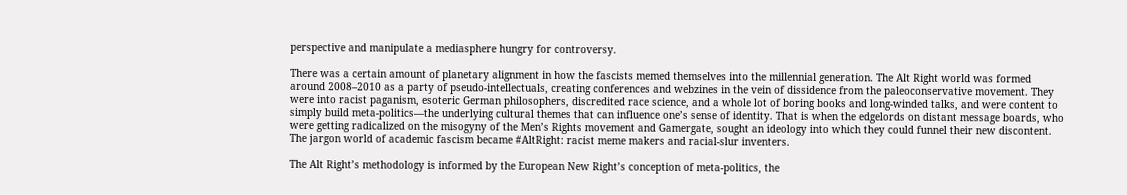perspective and manipulate a mediasphere hungry for controversy.

There was a certain amount of planetary alignment in how the fascists memed themselves into the millennial generation. The Alt Right world was formed around 2008–2010 as a party of pseudo-intellectuals, creating conferences and webzines in the vein of dissidence from the paleoconservative movement. They were into racist paganism, esoteric German philosophers, discredited race science, and a whole lot of boring books and long-winded talks, and were content to simply build meta-politics—the underlying cultural themes that can influence one’s sense of identity. That is when the edgelords on distant message boards, who were getting radicalized on the misogyny of the Men’s Rights movement and Gamergate, sought an ideology into which they could funnel their new discontent. The jargon world of academic fascism became #AltRight: racist meme makers and racial-slur inventers.

The Alt Right’s methodology is informed by the European New Right’s conception of meta-politics, the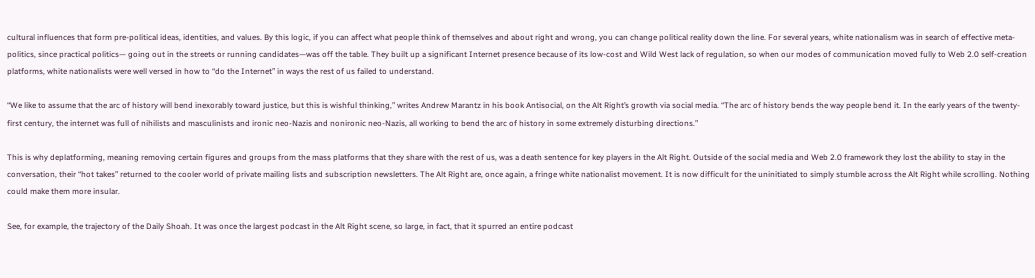cultural influences that form pre-political ideas, identities, and values. By this logic, if you can affect what people think of themselves and about right and wrong, you can change political reality down the line. For several years, white nationalism was in search of effective meta-politics, since practical politics— going out in the streets or running candidates—was off the table. They built up a significant Internet presence because of its low-cost and Wild West lack of regulation, so when our modes of communication moved fully to Web 2.0 self-creation platforms, white nationalists were well versed in how to “do the Internet” in ways the rest of us failed to understand.

“We like to assume that the arc of history will bend inexorably toward justice, but this is wishful thinking,” writes Andrew Marantz in his book Antisocial, on the Alt Right’s growth via social media. “The arc of history bends the way people bend it. In the early years of the twenty-first century, the internet was full of nihilists and masculinists and ironic neo-Nazis and nonironic neo-Nazis, all working to bend the arc of history in some extremely disturbing directions.”

This is why deplatforming, meaning removing certain figures and groups from the mass platforms that they share with the rest of us, was a death sentence for key players in the Alt Right. Outside of the social media and Web 2.0 framework they lost the ability to stay in the conversation, their “hot takes” returned to the cooler world of private mailing lists and subscription newsletters. The Alt Right are, once again, a fringe white nationalist movement. It is now difficult for the uninitiated to simply stumble across the Alt Right while scrolling. Nothing could make them more insular.

See, for example, the trajectory of the Daily Shoah. It was once the largest podcast in the Alt Right scene, so large, in fact, that it spurred an entire podcast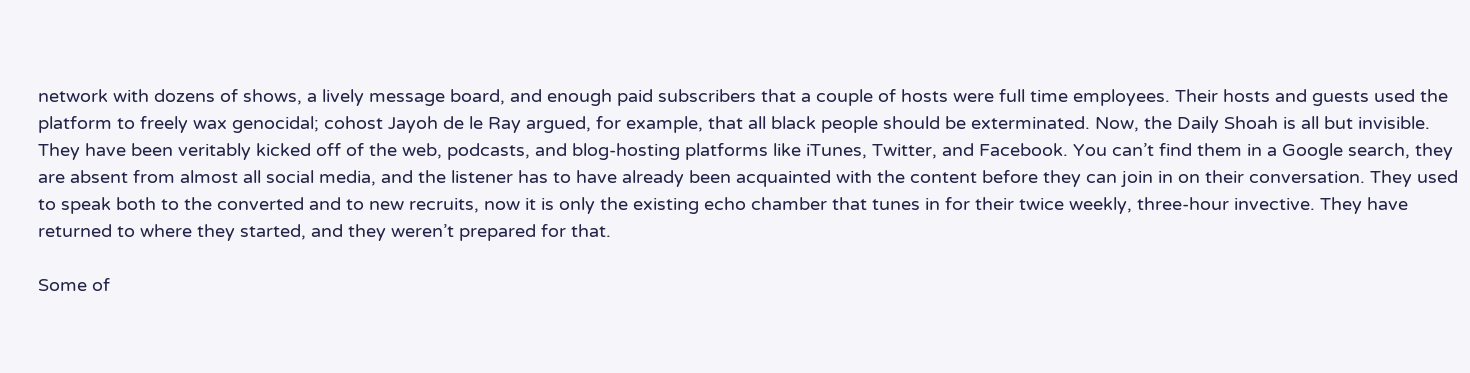network with dozens of shows, a lively message board, and enough paid subscribers that a couple of hosts were full time employees. Their hosts and guests used the platform to freely wax genocidal; cohost Jayoh de le Ray argued, for example, that all black people should be exterminated. Now, the Daily Shoah is all but invisible. They have been veritably kicked off of the web, podcasts, and blog-hosting platforms like iTunes, Twitter, and Facebook. You can’t find them in a Google search, they are absent from almost all social media, and the listener has to have already been acquainted with the content before they can join in on their conversation. They used to speak both to the converted and to new recruits, now it is only the existing echo chamber that tunes in for their twice weekly, three-hour invective. They have returned to where they started, and they weren’t prepared for that.

Some of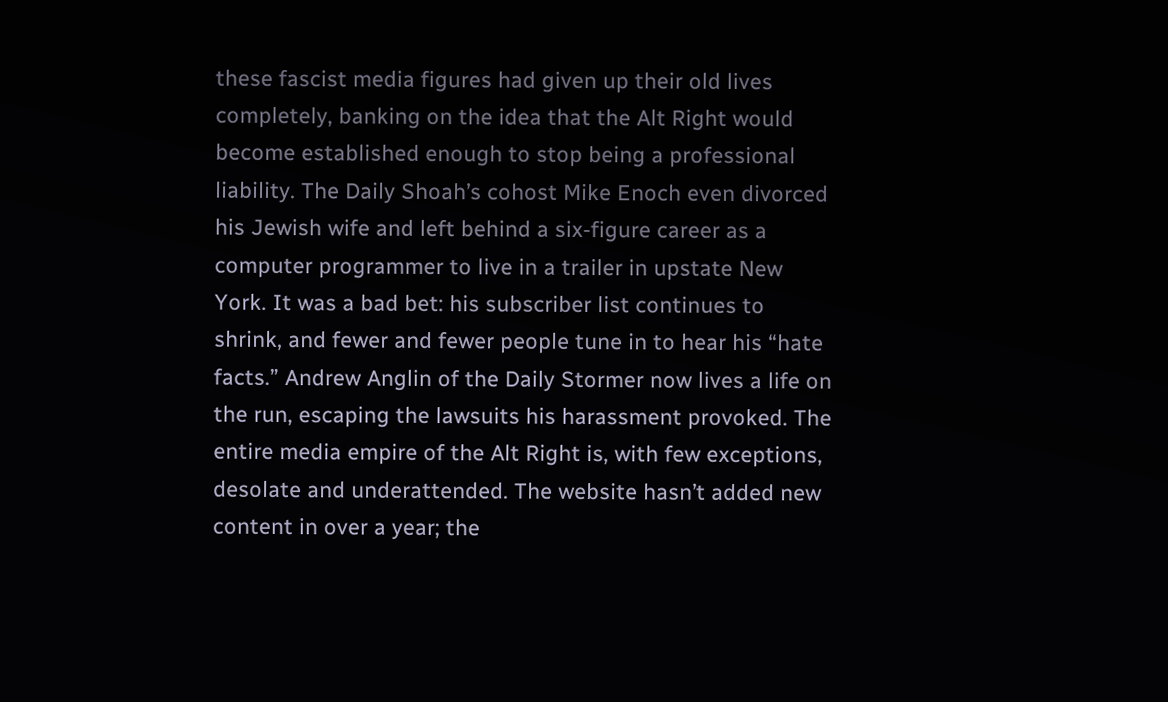these fascist media figures had given up their old lives completely, banking on the idea that the Alt Right would become established enough to stop being a professional liability. The Daily Shoah’s cohost Mike Enoch even divorced his Jewish wife and left behind a six-figure career as a computer programmer to live in a trailer in upstate New York. It was a bad bet: his subscriber list continues to shrink, and fewer and fewer people tune in to hear his “hate facts.” Andrew Anglin of the Daily Stormer now lives a life on the run, escaping the lawsuits his harassment provoked. The entire media empire of the Alt Right is, with few exceptions, desolate and underattended. The website hasn’t added new content in over a year; the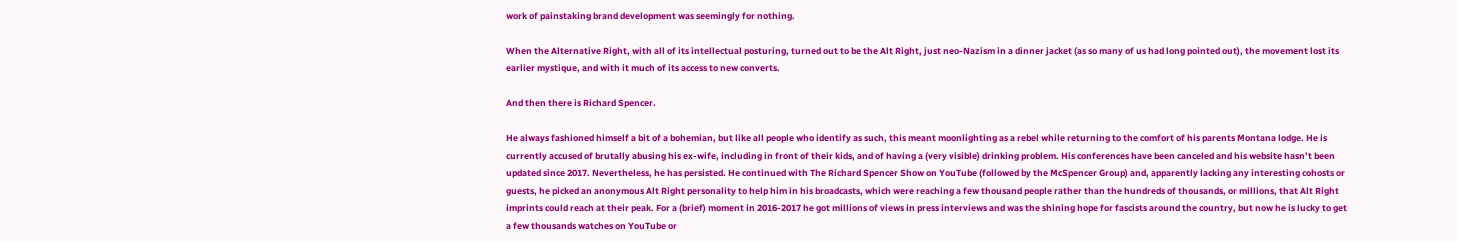work of painstaking brand development was seemingly for nothing.

When the Alternative Right, with all of its intellectual posturing, turned out to be the Alt Right, just neo-Nazism in a dinner jacket (as so many of us had long pointed out), the movement lost its earlier mystique, and with it much of its access to new converts.

And then there is Richard Spencer.

He always fashioned himself a bit of a bohemian, but like all people who identify as such, this meant moonlighting as a rebel while returning to the comfort of his parents Montana lodge. He is currently accused of brutally abusing his ex-wife, including in front of their kids, and of having a (very visible) drinking problem. His conferences have been canceled and his website hasn’t been updated since 2017. Nevertheless, he has persisted. He continued with The Richard Spencer Show on YouTube (followed by the McSpencer Group) and, apparently lacking any interesting cohosts or guests, he picked an anonymous Alt Right personality to help him in his broadcasts, which were reaching a few thousand people rather than the hundreds of thousands, or millions, that Alt Right imprints could reach at their peak. For a (brief) moment in 2016-2017 he got millions of views in press interviews and was the shining hope for fascists around the country, but now he is lucky to get a few thousands watches on YouTube or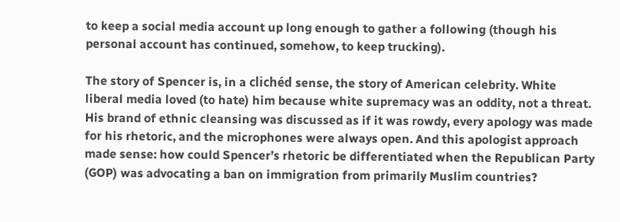to keep a social media account up long enough to gather a following (though his personal account has continued, somehow, to keep trucking).

The story of Spencer is, in a clichéd sense, the story of American celebrity. White liberal media loved (to hate) him because white supremacy was an oddity, not a threat. His brand of ethnic cleansing was discussed as if it was rowdy, every apology was made for his rhetoric, and the microphones were always open. And this apologist approach made sense: how could Spencer’s rhetoric be differentiated when the Republican Party (GOP) was advocating a ban on immigration from primarily Muslim countries?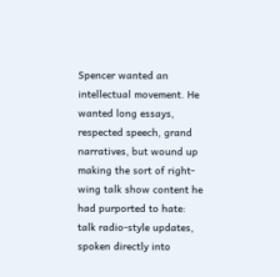Spencer wanted an intellectual movement. He wanted long essays, respected speech, grand narratives, but wound up making the sort of right-wing talk show content he had purported to hate: talk radio-style updates, spoken directly into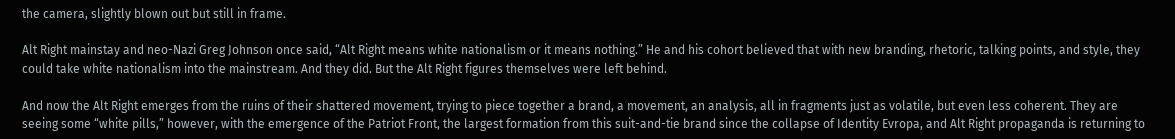the camera, slightly blown out but still in frame.

Alt Right mainstay and neo-Nazi Greg Johnson once said, “Alt Right means white nationalism or it means nothing.” He and his cohort believed that with new branding, rhetoric, talking points, and style, they could take white nationalism into the mainstream. And they did. But the Alt Right figures themselves were left behind.

And now the Alt Right emerges from the ruins of their shattered movement, trying to piece together a brand, a movement, an analysis, all in fragments just as volatile, but even less coherent. They are seeing some “white pills,” however, with the emergence of the Patriot Front, the largest formation from this suit-and-tie brand since the collapse of Identity Evropa, and Alt Right propaganda is returning to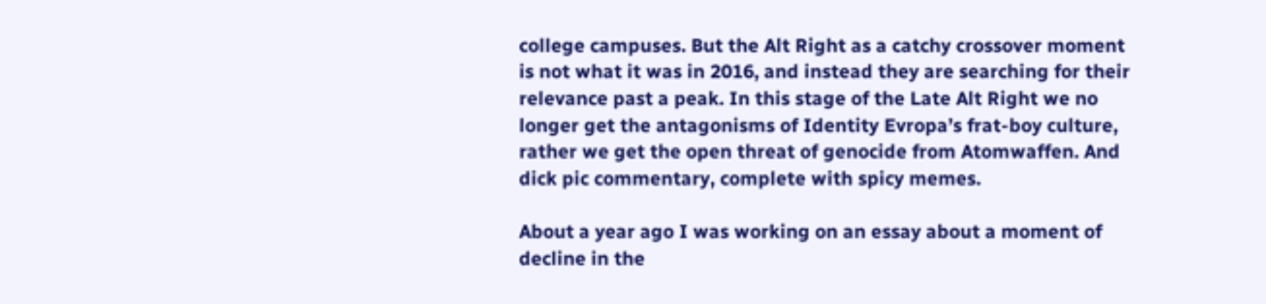college campuses. But the Alt Right as a catchy crossover moment is not what it was in 2016, and instead they are searching for their relevance past a peak. In this stage of the Late Alt Right we no longer get the antagonisms of Identity Evropa’s frat-boy culture, rather we get the open threat of genocide from Atomwaffen. And dick pic commentary, complete with spicy memes.

About a year ago I was working on an essay about a moment of decline in the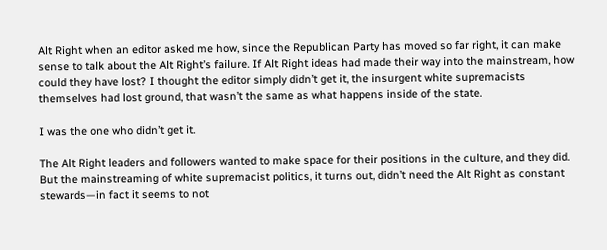Alt Right when an editor asked me how, since the Republican Party has moved so far right, it can make sense to talk about the Alt Right’s failure. If Alt Right ideas had made their way into the mainstream, how could they have lost? I thought the editor simply didn’t get it, the insurgent white supremacists themselves had lost ground, that wasn’t the same as what happens inside of the state.

I was the one who didn’t get it.

The Alt Right leaders and followers wanted to make space for their positions in the culture, and they did. But the mainstreaming of white supremacist politics, it turns out, didn’t need the Alt Right as constant stewards—in fact it seems to not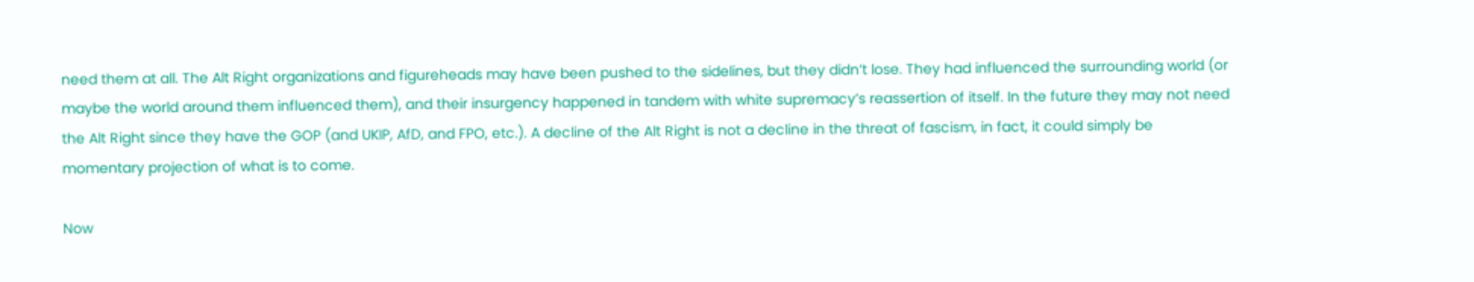need them at all. The Alt Right organizations and figureheads may have been pushed to the sidelines, but they didn’t lose. They had influenced the surrounding world (or maybe the world around them influenced them), and their insurgency happened in tandem with white supremacy’s reassertion of itself. In the future they may not need the Alt Right since they have the GOP (and UKIP, AfD, and FPO, etc.). A decline of the Alt Right is not a decline in the threat of fascism, in fact, it could simply be momentary projection of what is to come.

Now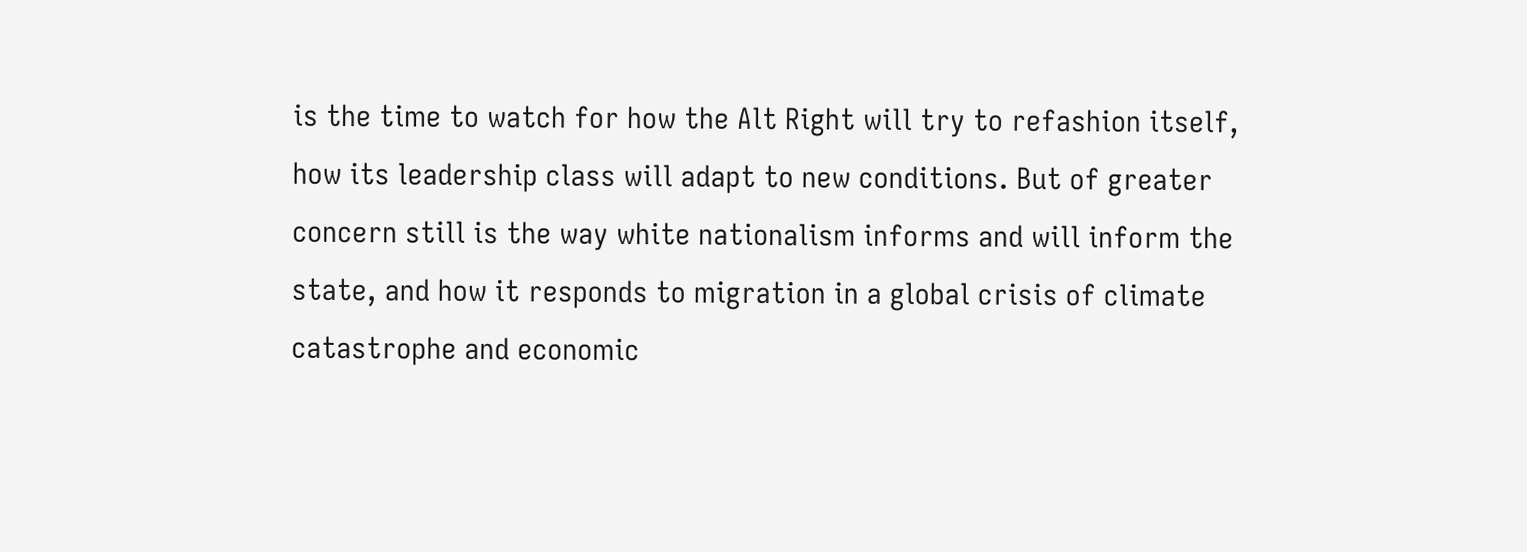is the time to watch for how the Alt Right will try to refashion itself, how its leadership class will adapt to new conditions. But of greater concern still is the way white nationalism informs and will inform the state, and how it responds to migration in a global crisis of climate catastrophe and economic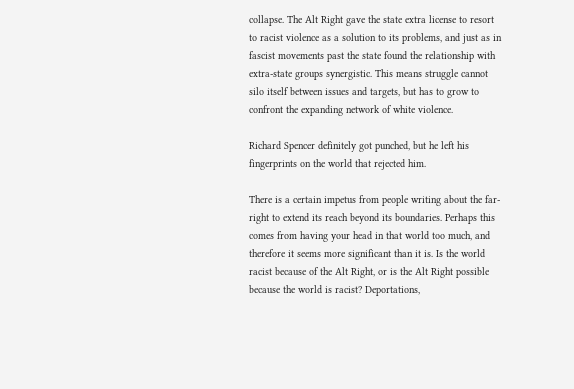collapse. The Alt Right gave the state extra license to resort to racist violence as a solution to its problems, and just as in fascist movements past the state found the relationship with extra-state groups synergistic. This means struggle cannot silo itself between issues and targets, but has to grow to confront the expanding network of white violence.

Richard Spencer definitely got punched, but he left his fingerprints on the world that rejected him.

There is a certain impetus from people writing about the far-right to extend its reach beyond its boundaries. Perhaps this comes from having your head in that world too much, and therefore it seems more significant than it is. Is the world racist because of the Alt Right, or is the Alt Right possible because the world is racist? Deportations,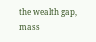the wealth gap, mass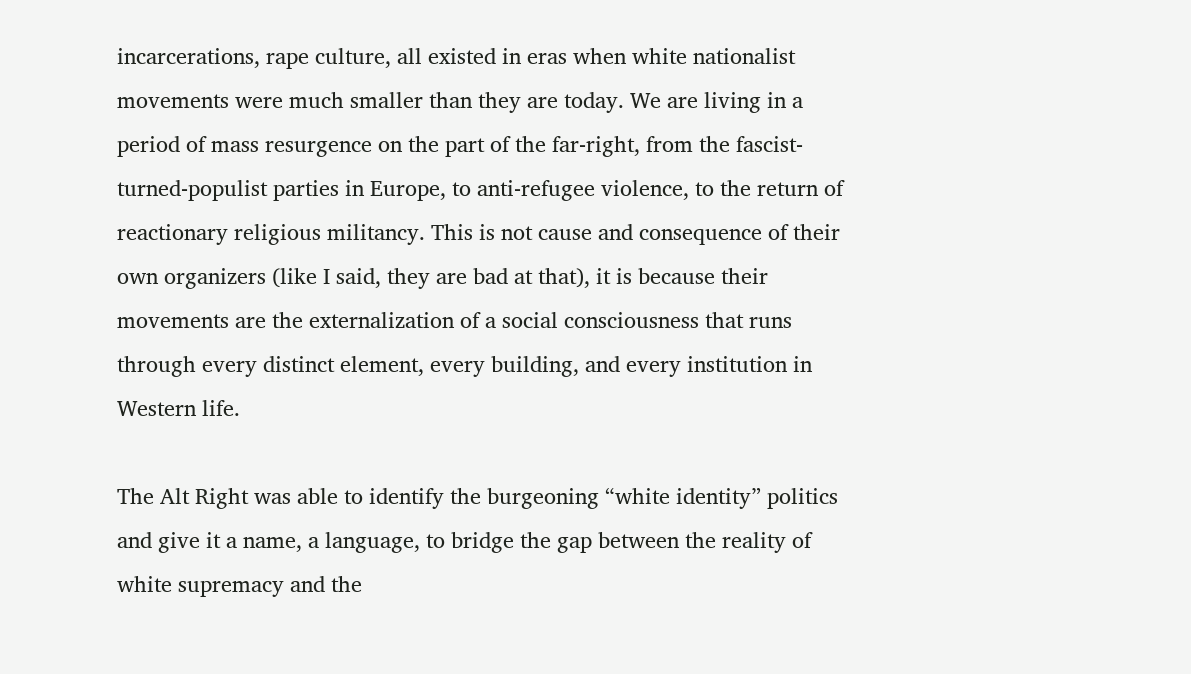incarcerations, rape culture, all existed in eras when white nationalist movements were much smaller than they are today. We are living in a period of mass resurgence on the part of the far-right, from the fascist-turned-populist parties in Europe, to anti-refugee violence, to the return of reactionary religious militancy. This is not cause and consequence of their own organizers (like I said, they are bad at that), it is because their movements are the externalization of a social consciousness that runs through every distinct element, every building, and every institution in Western life.

The Alt Right was able to identify the burgeoning “white identity” politics and give it a name, a language, to bridge the gap between the reality of white supremacy and the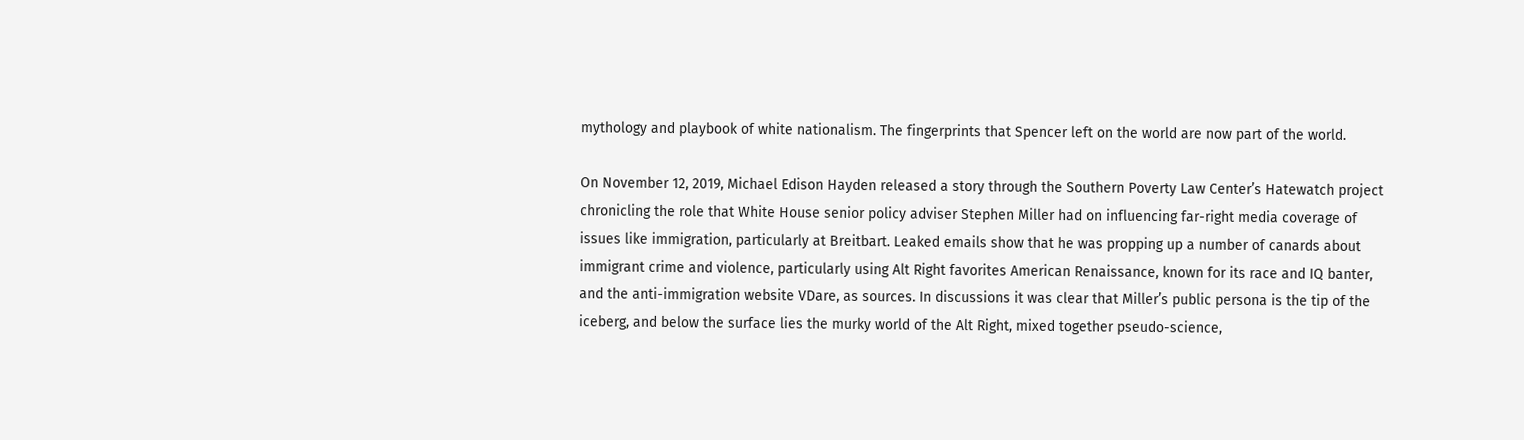mythology and playbook of white nationalism. The fingerprints that Spencer left on the world are now part of the world.

On November 12, 2019, Michael Edison Hayden released a story through the Southern Poverty Law Center’s Hatewatch project chronicling the role that White House senior policy adviser Stephen Miller had on influencing far-right media coverage of issues like immigration, particularly at Breitbart. Leaked emails show that he was propping up a number of canards about immigrant crime and violence, particularly using Alt Right favorites American Renaissance, known for its race and IQ banter, and the anti-immigration website VDare, as sources. In discussions it was clear that Miller’s public persona is the tip of the iceberg, and below the surface lies the murky world of the Alt Right, mixed together pseudo-science,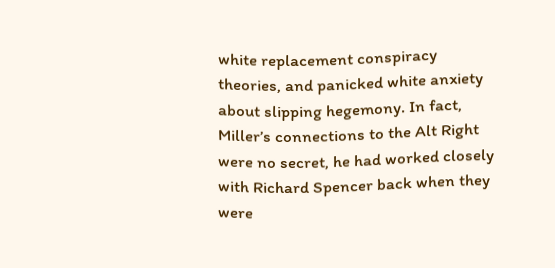white replacement conspiracy theories, and panicked white anxiety about slipping hegemony. In fact, Miller’s connections to the Alt Right were no secret, he had worked closely with Richard Spencer back when they were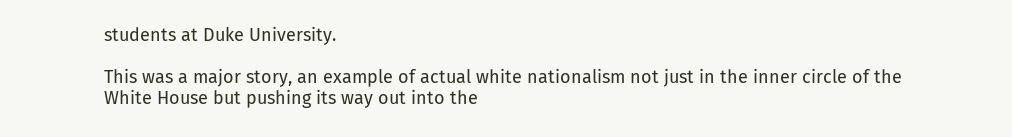students at Duke University.

This was a major story, an example of actual white nationalism not just in the inner circle of the White House but pushing its way out into the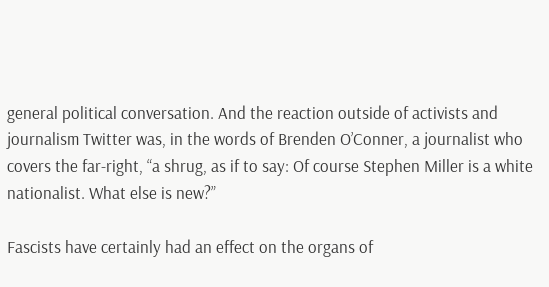general political conversation. And the reaction outside of activists and journalism Twitter was, in the words of Brenden O’Conner, a journalist who covers the far-right, “a shrug, as if to say: Of course Stephen Miller is a white nationalist. What else is new?”

Fascists have certainly had an effect on the organs of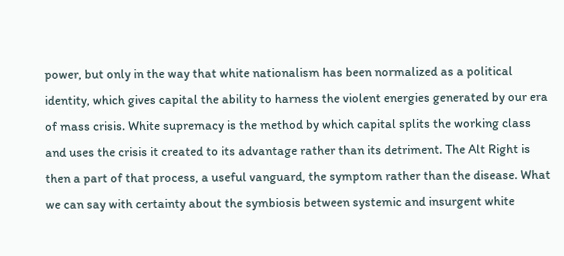power, but only in the way that white nationalism has been normalized as a political identity, which gives capital the ability to harness the violent energies generated by our era of mass crisis. White supremacy is the method by which capital splits the working class and uses the crisis it created to its advantage rather than its detriment. The Alt Right is then a part of that process, a useful vanguard, the symptom rather than the disease. What we can say with certainty about the symbiosis between systemic and insurgent white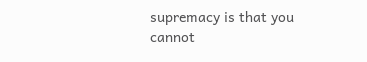supremacy is that you cannot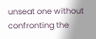unseat one without confronting the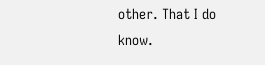other. That I do know.